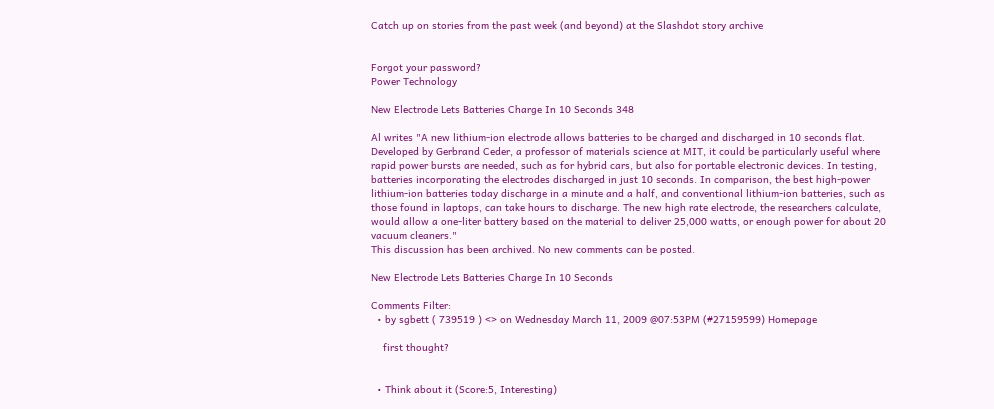Catch up on stories from the past week (and beyond) at the Slashdot story archive


Forgot your password?
Power Technology

New Electrode Lets Batteries Charge In 10 Seconds 348

Al writes "A new lithium-ion electrode allows batteries to be charged and discharged in 10 seconds flat. Developed by Gerbrand Ceder, a professor of materials science at MIT, it could be particularly useful where rapid power bursts are needed, such as for hybrid cars, but also for portable electronic devices. In testing, batteries incorporating the electrodes discharged in just 10 seconds. In comparison, the best high-power lithium-ion batteries today discharge in a minute and a half, and conventional lithium-ion batteries, such as those found in laptops, can take hours to discharge. The new high rate electrode, the researchers calculate, would allow a one-liter battery based on the material to deliver 25,000 watts, or enough power for about 20 vacuum cleaners."
This discussion has been archived. No new comments can be posted.

New Electrode Lets Batteries Charge In 10 Seconds

Comments Filter:
  • by sgbett ( 739519 ) <> on Wednesday March 11, 2009 @07:53PM (#27159599) Homepage

    first thought?


  • Think about it (Score:5, Interesting)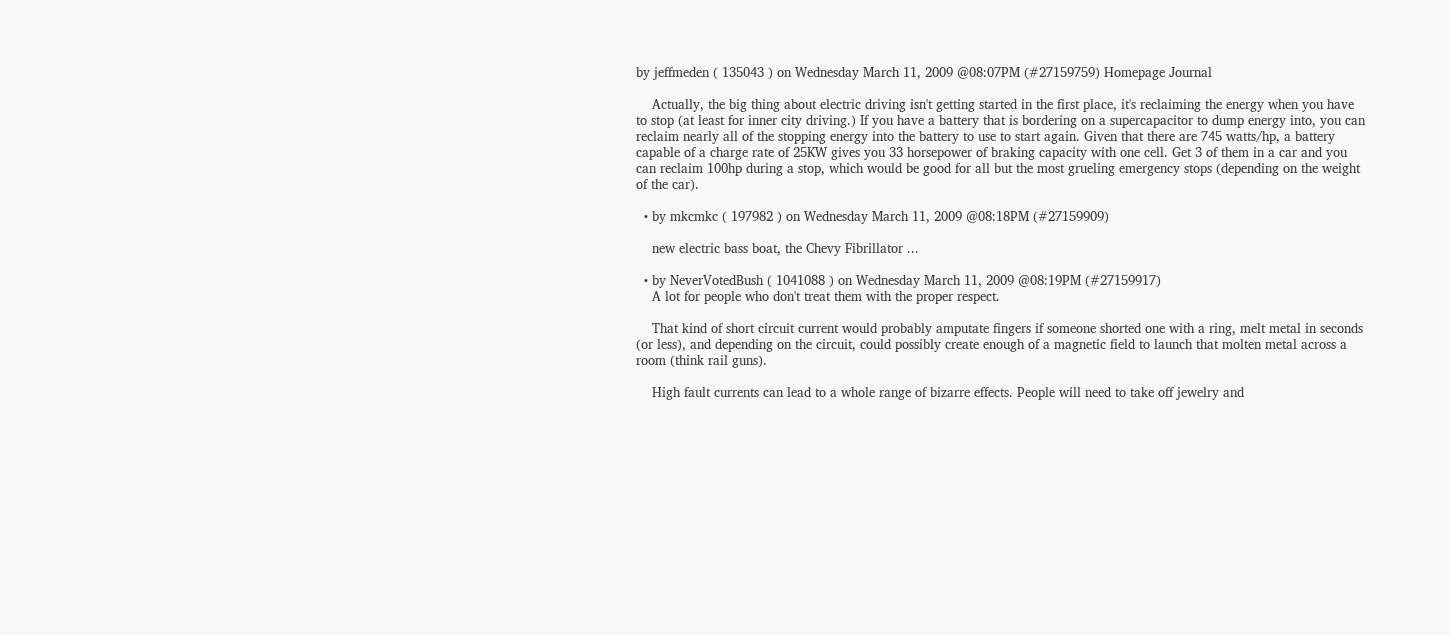by jeffmeden ( 135043 ) on Wednesday March 11, 2009 @08:07PM (#27159759) Homepage Journal

    Actually, the big thing about electric driving isn't getting started in the first place, it's reclaiming the energy when you have to stop (at least for inner city driving.) If you have a battery that is bordering on a supercapacitor to dump energy into, you can reclaim nearly all of the stopping energy into the battery to use to start again. Given that there are 745 watts/hp, a battery capable of a charge rate of 25KW gives you 33 horsepower of braking capacity with one cell. Get 3 of them in a car and you can reclaim 100hp during a stop, which would be good for all but the most grueling emergency stops (depending on the weight of the car).

  • by mkcmkc ( 197982 ) on Wednesday March 11, 2009 @08:18PM (#27159909)

    new electric bass boat, the Chevy Fibrillator ...

  • by NeverVotedBush ( 1041088 ) on Wednesday March 11, 2009 @08:19PM (#27159917)
    A lot for people who don't treat them with the proper respect.

    That kind of short circuit current would probably amputate fingers if someone shorted one with a ring, melt metal in seconds (or less), and depending on the circuit, could possibly create enough of a magnetic field to launch that molten metal across a room (think rail guns).

    High fault currents can lead to a whole range of bizarre effects. People will need to take off jewelry and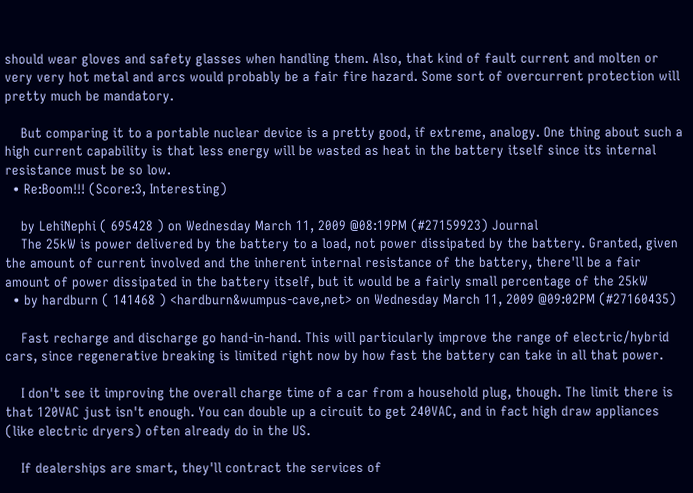should wear gloves and safety glasses when handling them. Also, that kind of fault current and molten or very very hot metal and arcs would probably be a fair fire hazard. Some sort of overcurrent protection will pretty much be mandatory.

    But comparing it to a portable nuclear device is a pretty good, if extreme, analogy. One thing about such a high current capability is that less energy will be wasted as heat in the battery itself since its internal resistance must be so low.
  • Re:Boom!!! (Score:3, Interesting)

    by LehiNephi ( 695428 ) on Wednesday March 11, 2009 @08:19PM (#27159923) Journal
    The 25kW is power delivered by the battery to a load, not power dissipated by the battery. Granted, given the amount of current involved and the inherent internal resistance of the battery, there'll be a fair amount of power dissipated in the battery itself, but it would be a fairly small percentage of the 25kW
  • by hardburn ( 141468 ) <hardburn&wumpus-cave,net> on Wednesday March 11, 2009 @09:02PM (#27160435)

    Fast recharge and discharge go hand-in-hand. This will particularly improve the range of electric/hybrid cars, since regenerative breaking is limited right now by how fast the battery can take in all that power.

    I don't see it improving the overall charge time of a car from a household plug, though. The limit there is that 120VAC just isn't enough. You can double up a circuit to get 240VAC, and in fact high draw appliances (like electric dryers) often already do in the US.

    If dealerships are smart, they'll contract the services of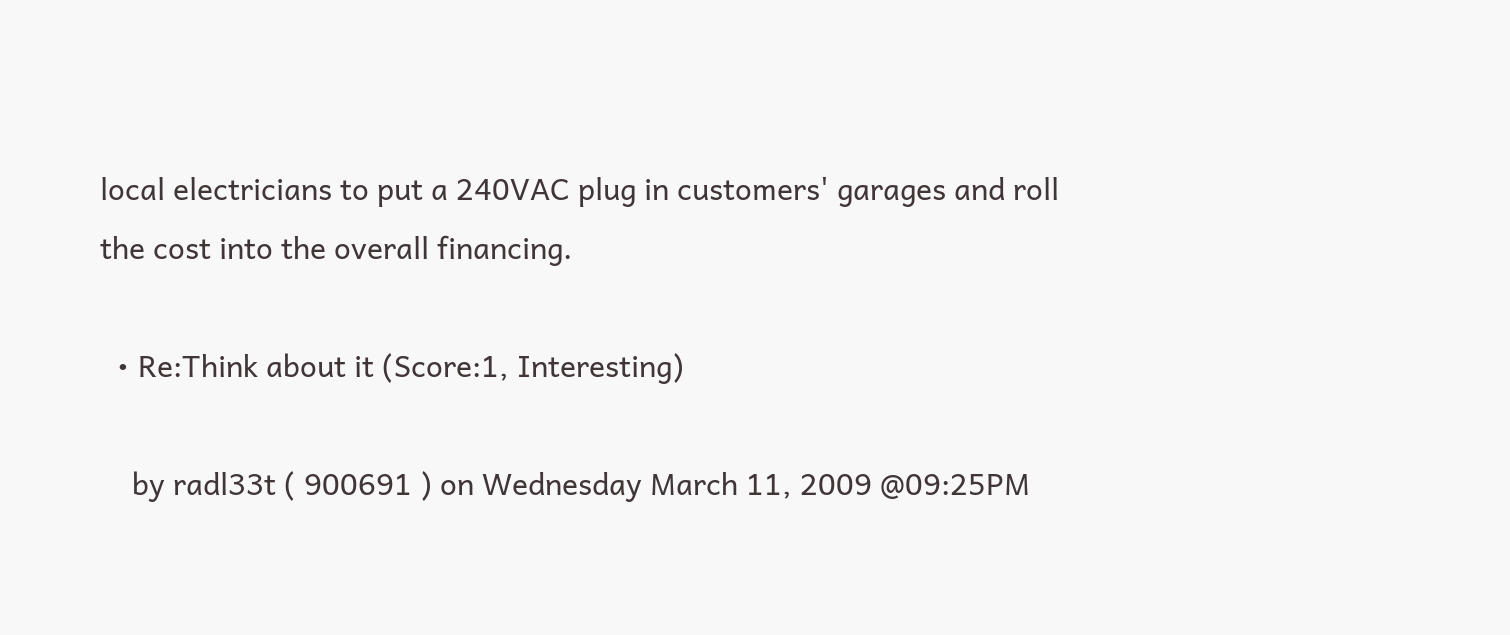local electricians to put a 240VAC plug in customers' garages and roll the cost into the overall financing.

  • Re:Think about it (Score:1, Interesting)

    by radl33t ( 900691 ) on Wednesday March 11, 2009 @09:25PM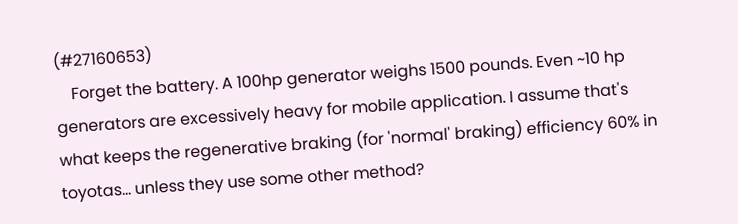(#27160653)
    Forget the battery. A 100hp generator weighs 1500 pounds. Even ~10 hp generators are excessively heavy for mobile application. I assume that's what keeps the regenerative braking (for 'normal' braking) efficiency 60% in toyotas... unless they use some other method?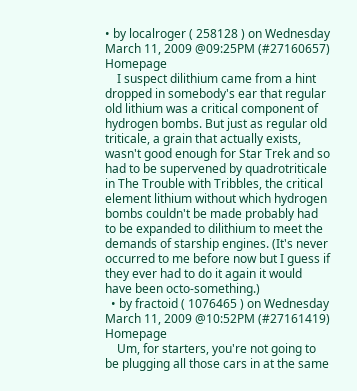• by localroger ( 258128 ) on Wednesday March 11, 2009 @09:25PM (#27160657) Homepage
    I suspect dilithium came from a hint dropped in somebody's ear that regular old lithium was a critical component of hydrogen bombs. But just as regular old triticale, a grain that actually exists, wasn't good enough for Star Trek and so had to be supervened by quadrotriticale in The Trouble with Tribbles, the critical element lithium without which hydrogen bombs couldn't be made probably had to be expanded to dilithium to meet the demands of starship engines. (It's never occurred to me before now but I guess if they ever had to do it again it would have been octo-something.)
  • by fractoid ( 1076465 ) on Wednesday March 11, 2009 @10:52PM (#27161419) Homepage
    Um, for starters, you're not going to be plugging all those cars in at the same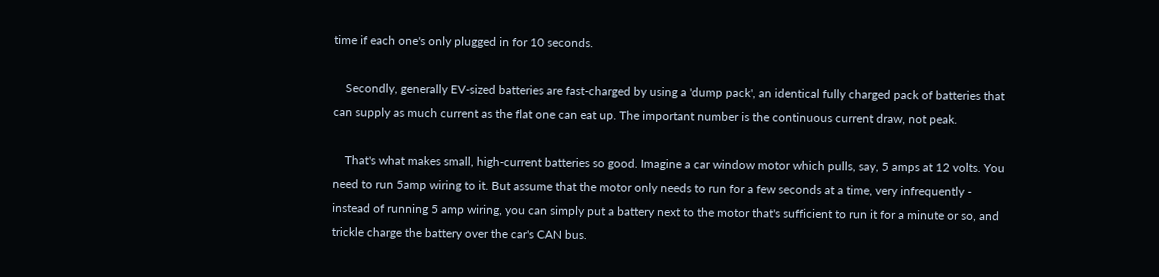time if each one's only plugged in for 10 seconds.

    Secondly, generally EV-sized batteries are fast-charged by using a 'dump pack', an identical fully charged pack of batteries that can supply as much current as the flat one can eat up. The important number is the continuous current draw, not peak.

    That's what makes small, high-current batteries so good. Imagine a car window motor which pulls, say, 5 amps at 12 volts. You need to run 5amp wiring to it. But assume that the motor only needs to run for a few seconds at a time, very infrequently - instead of running 5 amp wiring, you can simply put a battery next to the motor that's sufficient to run it for a minute or so, and trickle charge the battery over the car's CAN bus.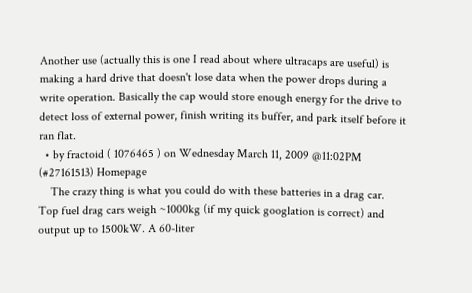Another use (actually this is one I read about where ultracaps are useful) is making a hard drive that doesn't lose data when the power drops during a write operation. Basically the cap would store enough energy for the drive to detect loss of external power, finish writing its buffer, and park itself before it ran flat.
  • by fractoid ( 1076465 ) on Wednesday March 11, 2009 @11:02PM (#27161513) Homepage
    The crazy thing is what you could do with these batteries in a drag car. Top fuel drag cars weigh ~1000kg (if my quick googlation is correct) and output up to 1500kW. A 60-liter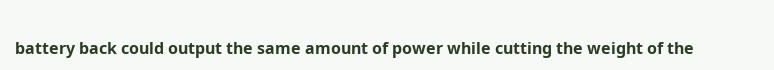battery back could output the same amount of power while cutting the weight of the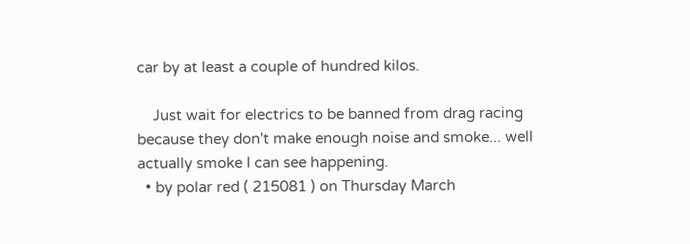car by at least a couple of hundred kilos.

    Just wait for electrics to be banned from drag racing because they don't make enough noise and smoke... well actually smoke I can see happening.
  • by polar red ( 215081 ) on Thursday March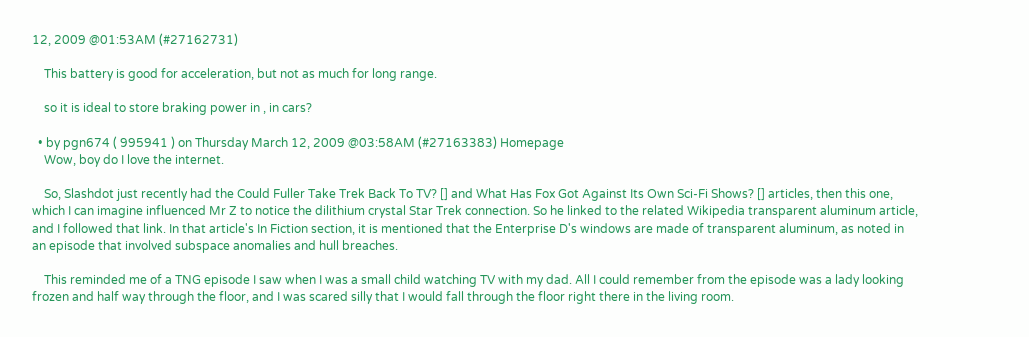12, 2009 @01:53AM (#27162731)

    This battery is good for acceleration, but not as much for long range.

    so it is ideal to store braking power in , in cars?

  • by pgn674 ( 995941 ) on Thursday March 12, 2009 @03:58AM (#27163383) Homepage
    Wow, boy do I love the internet.

    So, Slashdot just recently had the Could Fuller Take Trek Back To TV? [] and What Has Fox Got Against Its Own Sci-Fi Shows? [] articles, then this one, which I can imagine influenced Mr Z to notice the dilithium crystal Star Trek connection. So he linked to the related Wikipedia transparent aluminum article, and I followed that link. In that article's In Fiction section, it is mentioned that the Enterprise D's windows are made of transparent aluminum, as noted in an episode that involved subspace anomalies and hull breaches.

    This reminded me of a TNG episode I saw when I was a small child watching TV with my dad. All I could remember from the episode was a lady looking frozen and half way through the floor, and I was scared silly that I would fall through the floor right there in the living room.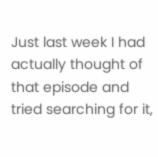Just last week I had actually thought of that episode and tried searching for it,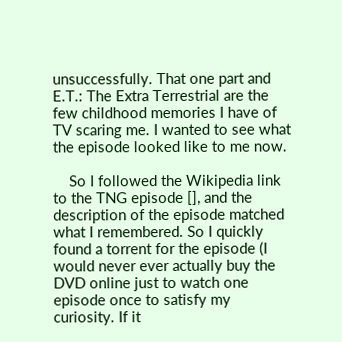unsuccessfully. That one part and E.T.: The Extra Terrestrial are the few childhood memories I have of TV scaring me. I wanted to see what the episode looked like to me now.

    So I followed the Wikipedia link to the TNG episode [], and the description of the episode matched what I remembered. So I quickly found a torrent for the episode (I would never ever actually buy the DVD online just to watch one episode once to satisfy my curiosity. If it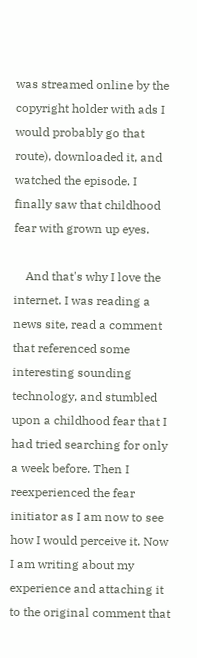was streamed online by the copyright holder with ads I would probably go that route), downloaded it, and watched the episode. I finally saw that childhood fear with grown up eyes.

    And that's why I love the internet. I was reading a news site, read a comment that referenced some interesting sounding technology, and stumbled upon a childhood fear that I had tried searching for only a week before. Then I reexperienced the fear initiator as I am now to see how I would perceive it. Now I am writing about my experience and attaching it to the original comment that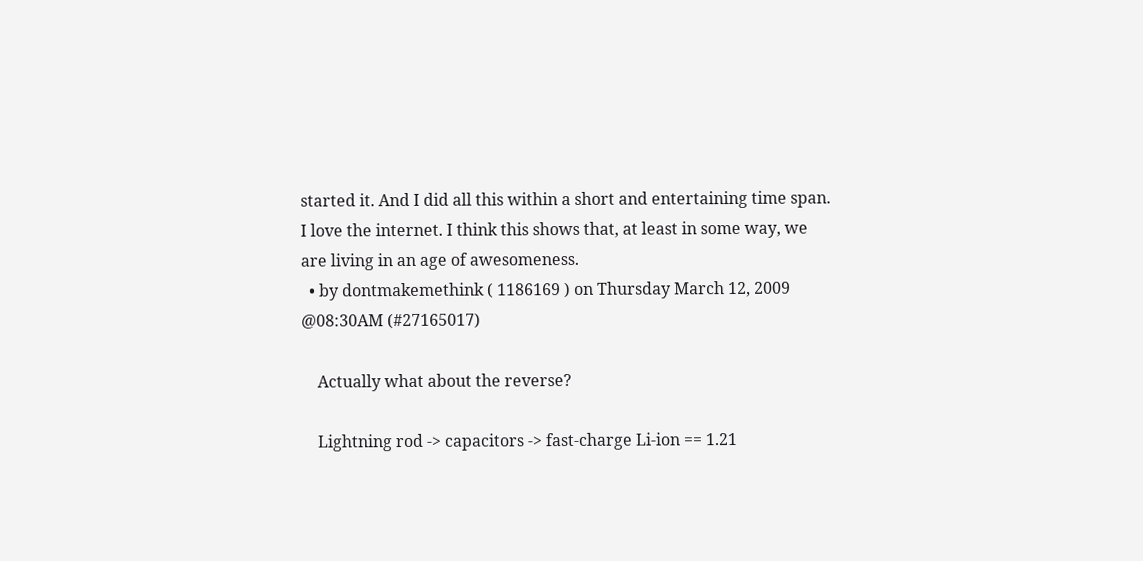started it. And I did all this within a short and entertaining time span. I love the internet. I think this shows that, at least in some way, we are living in an age of awesomeness.
  • by dontmakemethink ( 1186169 ) on Thursday March 12, 2009 @08:30AM (#27165017)

    Actually what about the reverse?

    Lightning rod -> capacitors -> fast-charge Li-ion == 1.21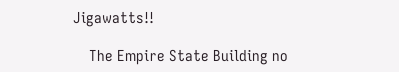Jigawatts!!

    The Empire State Building no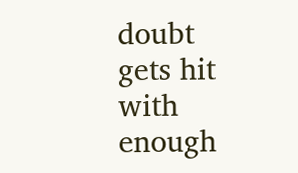doubt gets hit with enough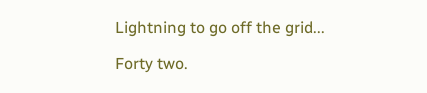Lightning to go off the grid...

Forty two.